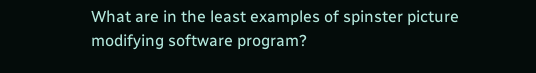What are in the least examples of spinster picture modifying software program?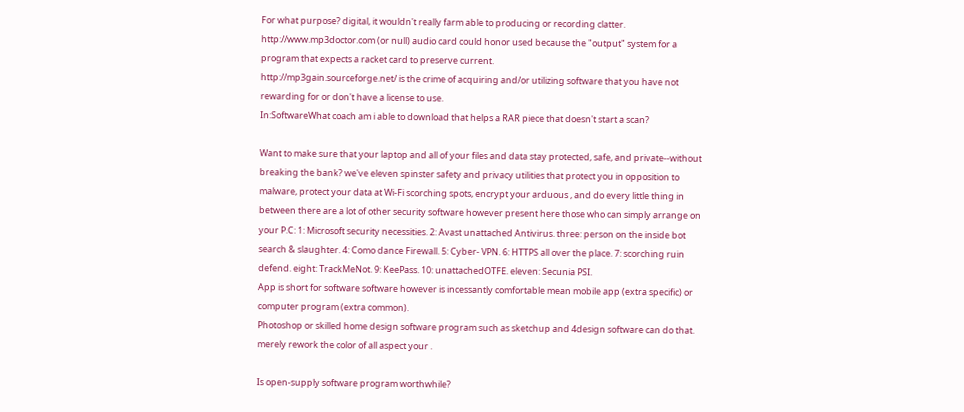For what purpose? digital, it wouldn't really farm able to producing or recording clatter. http://www.mp3doctor.com (or null) audio card could honor used because the "output" system for a program that expects a racket card to preserve current.
http://mp3gain.sourceforge.net/ is the crime of acquiring and/or utilizing software that you have not rewarding for or don't have a license to use.
In:SoftwareWhat coach am i able to download that helps a RAR piece that doesn't start a scan?

Want to make sure that your laptop and all of your files and data stay protected, safe, and private--without breaking the bank? we've eleven spinster safety and privacy utilities that protect you in opposition to malware, protect your data at Wi-Fi scorching spots, encrypt your arduous , and do every little thing in between there are a lot of other security software however present here those who can simply arrange on your P.C: 1: Microsoft security necessities. 2: Avast unattached Antivirus. three: person on the inside bot search & slaughter. 4: Como dance Firewall. 5: Cyber- VPN. 6: HTTPS all over the place. 7: scorching ruin defend. eight: TrackMeNot. 9: KeePass. 10: unattachedOTFE. eleven: Secunia PSI.
App is short for software software however is incessantly comfortable mean mobile app (extra specific) or computer program (extra common).
Photoshop or skilled home design software program such as sketchup and 4design software can do that. merely rework the color of all aspect your .

Is open-supply software program worthwhile?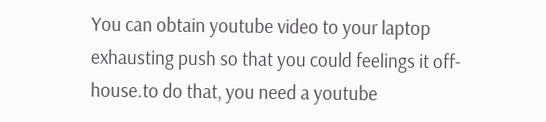You can obtain youtube video to your laptop exhausting push so that you could feelings it off-house.to do that, you need a youtube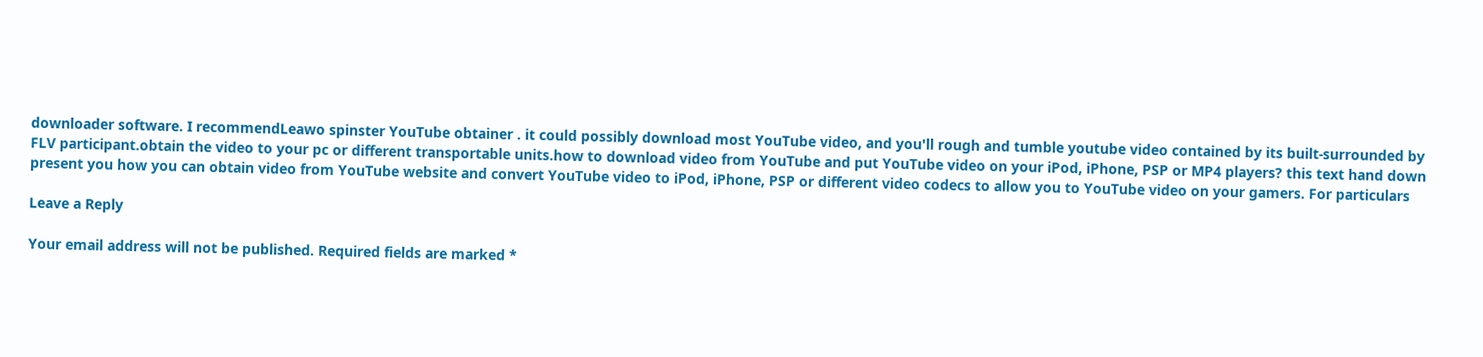downloader software. I recommendLeawo spinster YouTube obtainer . it could possibly download most YouTube video, and you'll rough and tumble youtube video contained by its built-surrounded by FLV participant.obtain the video to your pc or different transportable units.how to download video from YouTube and put YouTube video on your iPod, iPhone, PSP or MP4 players? this text hand down present you how you can obtain video from YouTube website and convert YouTube video to iPod, iPhone, PSP or different video codecs to allow you to YouTube video on your gamers. For particulars

Leave a Reply

Your email address will not be published. Required fields are marked *